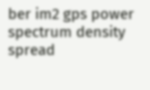ber im2 gps power spectrum density spread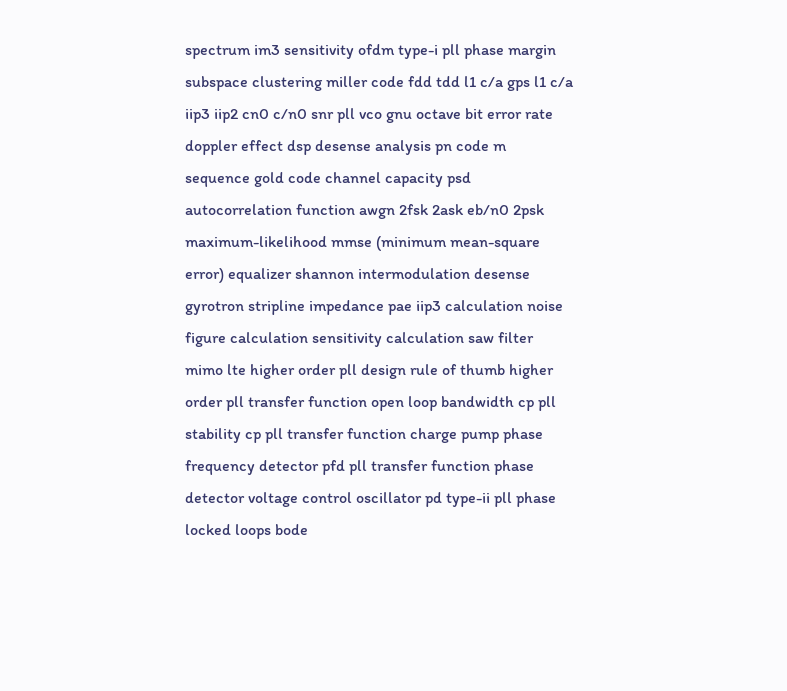spectrum im3 sensitivity ofdm type-i pll phase margin subspace clustering miller code fdd tdd l1 c/a gps l1 c/a iip3 iip2 cn0 c/n0 snr pll vco gnu octave bit error rate doppler effect dsp desense analysis pn code m sequence gold code channel capacity psd autocorrelation function awgn 2fsk 2ask eb/n0 2psk maximum-likelihood mmse (minimum mean-square error) equalizer shannon intermodulation desense gyrotron stripline impedance pae iip3 calculation noise figure calculation sensitivity calculation saw filter mimo lte higher order pll design rule of thumb higher order pll transfer function open loop bandwidth cp pll stability cp pll transfer function charge pump phase frequency detector pfd pll transfer function phase detector voltage control oscillator pd type-ii pll phase locked loops bode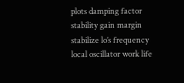plots damping factor stability gain margin stabilize lo’s frequency local oscillator work life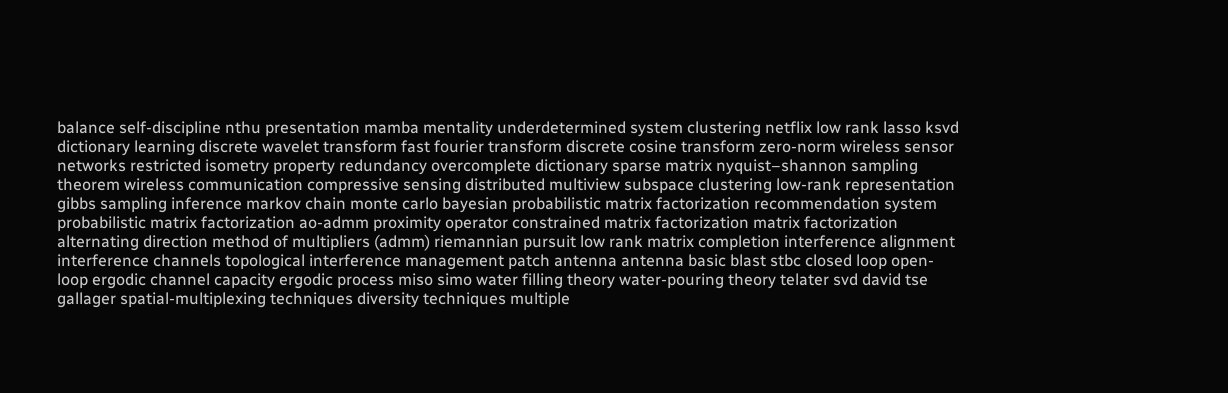balance self-discipline nthu presentation mamba mentality underdetermined system clustering netflix low rank lasso ksvd dictionary learning discrete wavelet transform fast fourier transform discrete cosine transform zero-norm wireless sensor networks restricted isometry property redundancy overcomplete dictionary sparse matrix nyquist–shannon sampling theorem wireless communication compressive sensing distributed multiview subspace clustering low-rank representation gibbs sampling inference markov chain monte carlo bayesian probabilistic matrix factorization recommendation system probabilistic matrix factorization ao-admm proximity operator constrained matrix factorization matrix factorization alternating direction method of multipliers (admm) riemannian pursuit low rank matrix completion interference alignment interference channels topological interference management patch antenna antenna basic blast stbc closed loop open-loop ergodic channel capacity ergodic process miso simo water filling theory water-pouring theory telater svd david tse gallager spatial-multiplexing techniques diversity techniques multiple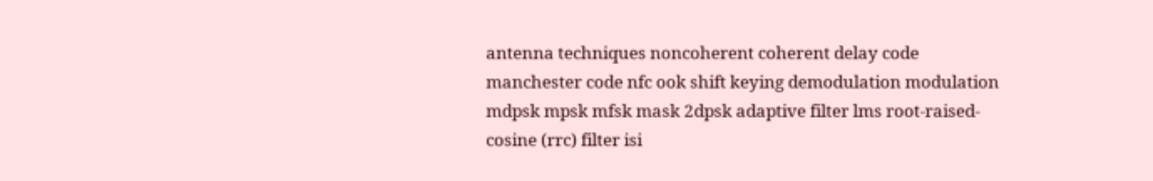antenna techniques noncoherent coherent delay code manchester code nfc ook shift keying demodulation modulation mdpsk mpsk mfsk mask 2dpsk adaptive filter lms root-raised-cosine (rrc) filter isi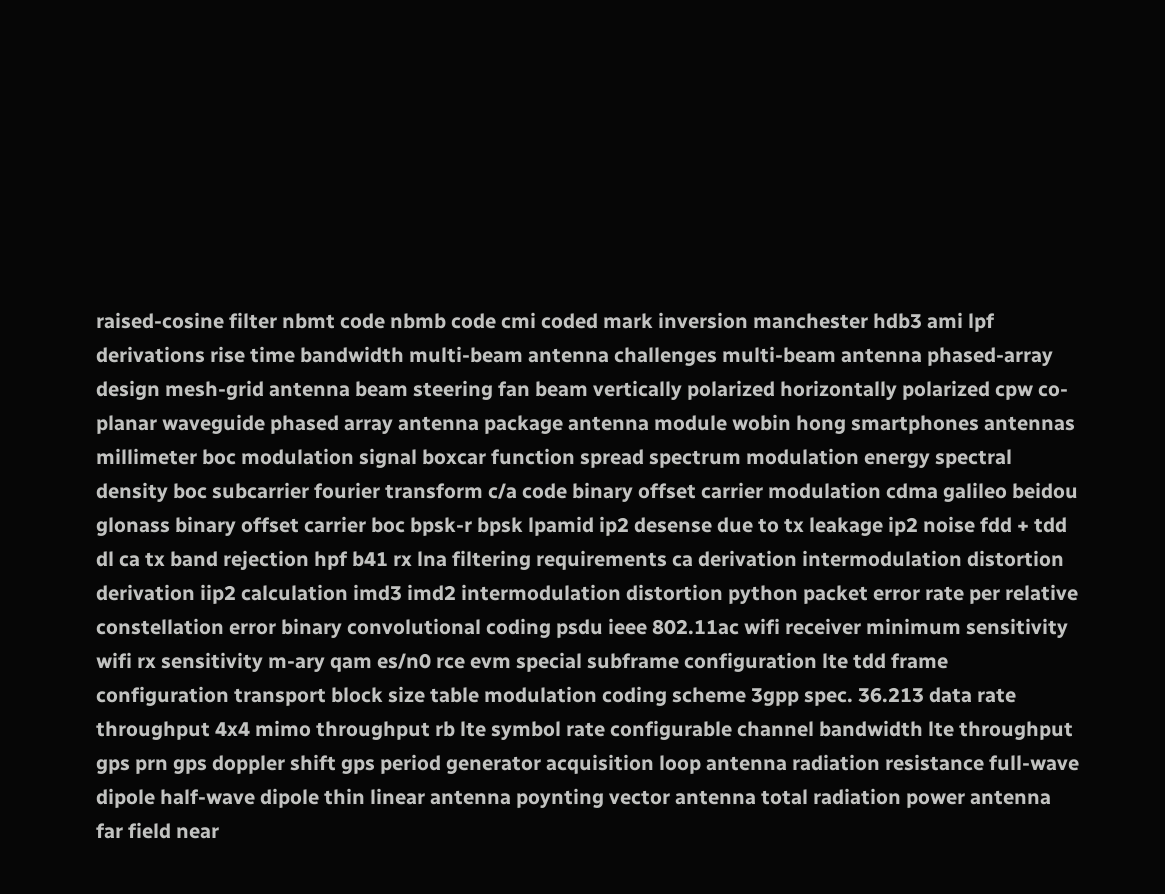raised-cosine filter nbmt code nbmb code cmi coded mark inversion manchester hdb3 ami lpf derivations rise time bandwidth multi-beam antenna challenges multi-beam antenna phased-array design mesh-grid antenna beam steering fan beam vertically polarized horizontally polarized cpw co-planar waveguide phased array antenna package antenna module wobin hong smartphones antennas millimeter boc modulation signal boxcar function spread spectrum modulation energy spectral density boc subcarrier fourier transform c/a code binary offset carrier modulation cdma galileo beidou glonass binary offset carrier boc bpsk-r bpsk lpamid ip2 desense due to tx leakage ip2 noise fdd + tdd dl ca tx band rejection hpf b41 rx lna filtering requirements ca derivation intermodulation distortion derivation iip2 calculation imd3 imd2 intermodulation distortion python packet error rate per relative constellation error binary convolutional coding psdu ieee 802.11ac wifi receiver minimum sensitivity wifi rx sensitivity m-ary qam es/n0 rce evm special subframe configuration lte tdd frame configuration transport block size table modulation coding scheme 3gpp spec. 36.213 data rate throughput 4x4 mimo throughput rb lte symbol rate configurable channel bandwidth lte throughput gps prn gps doppler shift gps period generator acquisition loop antenna radiation resistance full-wave dipole half-wave dipole thin linear antenna poynting vector antenna total radiation power antenna far field near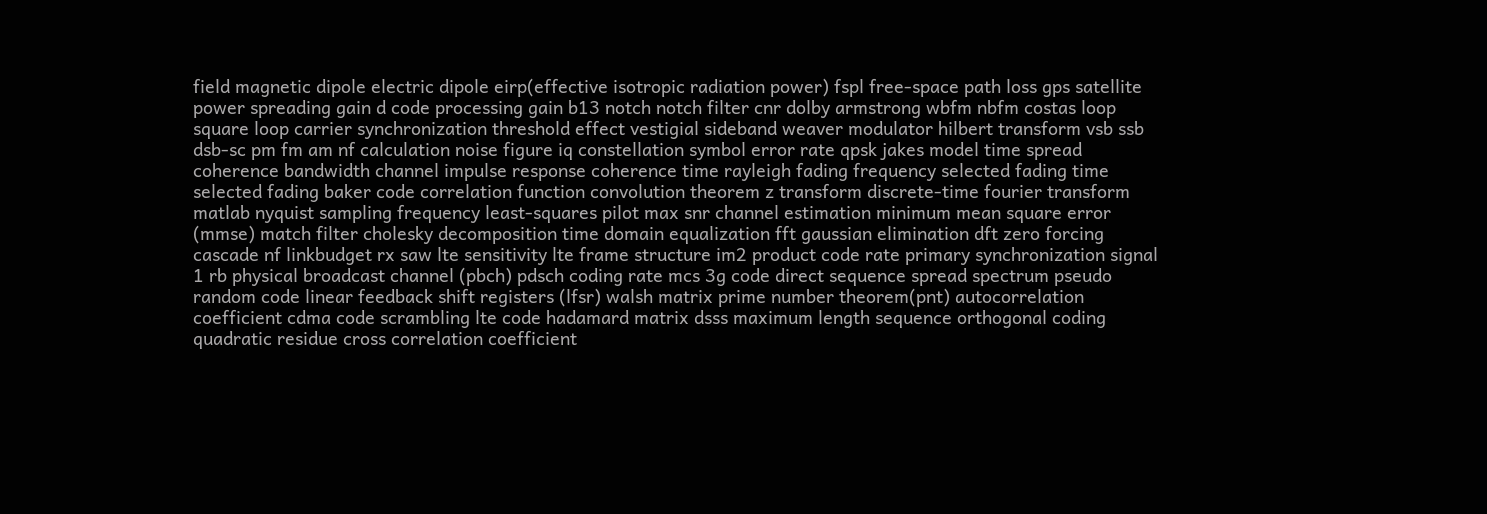field magnetic dipole electric dipole eirp(effective isotropic radiation power) fspl free-space path loss gps satellite power spreading gain d code processing gain b13 notch notch filter cnr dolby armstrong wbfm nbfm costas loop square loop carrier synchronization threshold effect vestigial sideband weaver modulator hilbert transform vsb ssb dsb-sc pm fm am nf calculation noise figure iq constellation symbol error rate qpsk jakes model time spread coherence bandwidth channel impulse response coherence time rayleigh fading frequency selected fading time selected fading baker code correlation function convolution theorem z transform discrete-time fourier transform matlab nyquist sampling frequency least-squares pilot max snr channel estimation minimum mean square error (mmse) match filter cholesky decomposition time domain equalization fft gaussian elimination dft zero forcing cascade nf linkbudget rx saw lte sensitivity lte frame structure im2 product code rate primary synchronization signal 1 rb physical broadcast channel (pbch) pdsch coding rate mcs 3g code direct sequence spread spectrum pseudo random code linear feedback shift registers (lfsr) walsh matrix prime number theorem(pnt) autocorrelation coefficient cdma code scrambling lte code hadamard matrix dsss maximum length sequence orthogonal coding quadratic residue cross correlation coefficient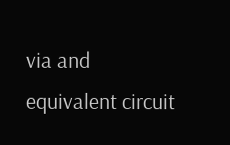via and equivalent circuit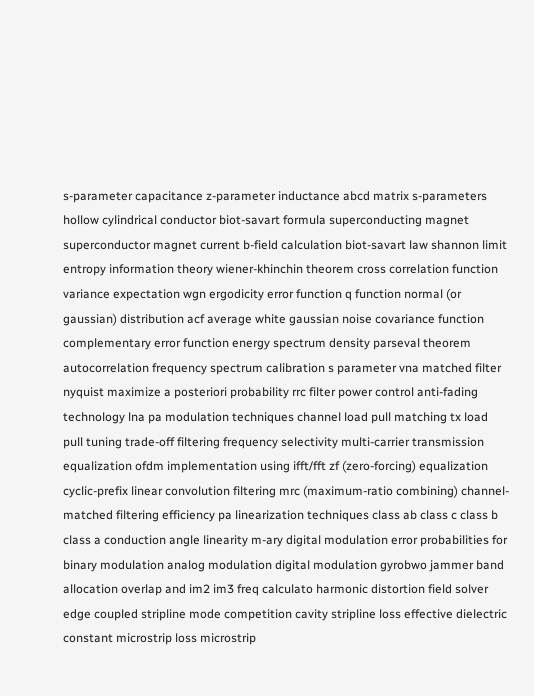s-parameter capacitance z-parameter inductance abcd matrix s-parameters hollow cylindrical conductor biot-savart formula superconducting magnet superconductor magnet current b-field calculation biot-savart law shannon limit entropy information theory wiener-khinchin theorem cross correlation function variance expectation wgn ergodicity error function q function normal (or gaussian) distribution acf average white gaussian noise covariance function complementary error function energy spectrum density parseval theorem autocorrelation frequency spectrum calibration s parameter vna matched filter nyquist maximize a posteriori probability rrc filter power control anti-fading technology lna pa modulation techniques channel load pull matching tx load pull tuning trade-off filtering frequency selectivity multi-carrier transmission equalization ofdm implementation using ifft/fft zf (zero-forcing) equalization cyclic-prefix linear convolution filtering mrc (maximum-ratio combining) channel-matched filtering efficiency pa linearization techniques class ab class c class b class a conduction angle linearity m-ary digital modulation error probabilities for binary modulation analog modulation digital modulation gyrobwo jammer band allocation overlap and im2 im3 freq calculato harmonic distortion field solver edge coupled stripline mode competition cavity stripline loss effective dielectric constant microstrip loss microstrip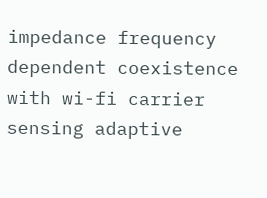impedance frequency dependent coexistence with wi-fi carrier sensing adaptive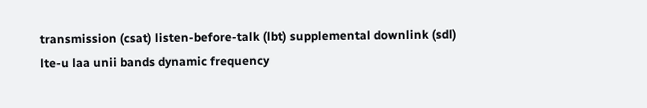transmission (csat) listen-before-talk (lbt) supplemental downlink (sdl) lte-u laa unii bands dynamic frequency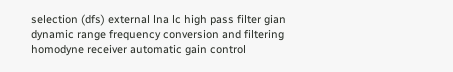selection (dfs) external lna lc high pass filter gian dynamic range frequency conversion and filtering homodyne receiver automatic gain control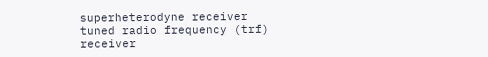superheterodyne receiver tuned radio frequency (trf) receiver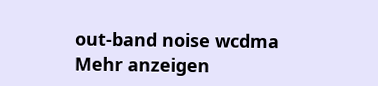out-band noise wcdma
Mehr anzeigen